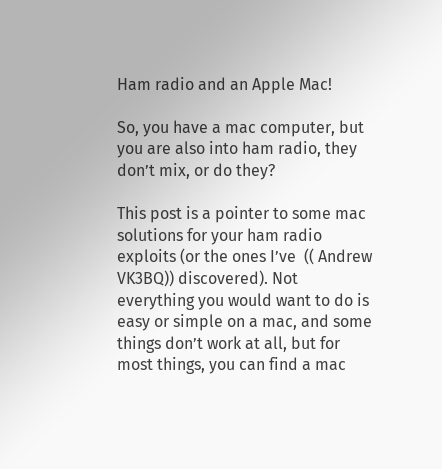Ham radio and an Apple Mac!

So, you have a mac computer, but you are also into ham radio, they don’t mix, or do they?

This post is a pointer to some mac solutions for your ham radio exploits (or the ones I’ve  (( Andrew VK3BQ)) discovered). Not everything you would want to do is easy or simple on a mac, and some things don’t work at all, but for most things, you can find a mac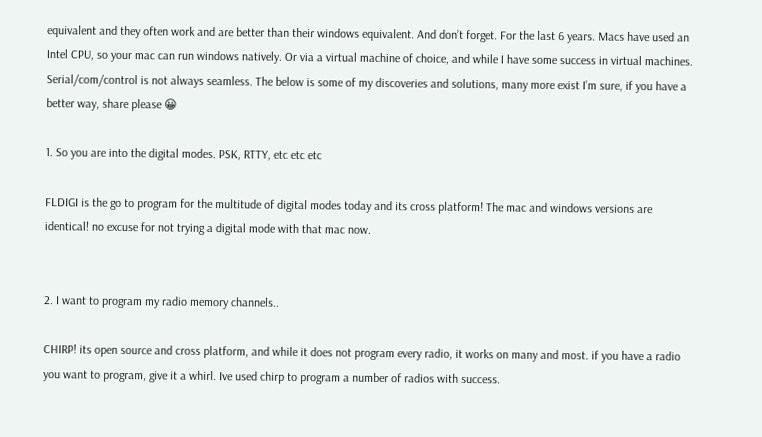equivalent and they often work and are better than their windows equivalent. And don’t forget. For the last 6 years. Macs have used an Intel CPU, so your mac can run windows natively. Or via a virtual machine of choice, and while I have some success in virtual machines. Serial/com/control is not always seamless. The below is some of my discoveries and solutions, many more exist I’m sure, if you have a better way, share please 😀

1. So you are into the digital modes. PSK, RTTY, etc etc etc

FLDIGI is the go to program for the multitude of digital modes today and its cross platform! The mac and windows versions are identical! no excuse for not trying a digital mode with that mac now.


2. I want to program my radio memory channels..

CHIRP! its open source and cross platform, and while it does not program every radio, it works on many and most. if you have a radio you want to program, give it a whirl. Ive used chirp to program a number of radios with success.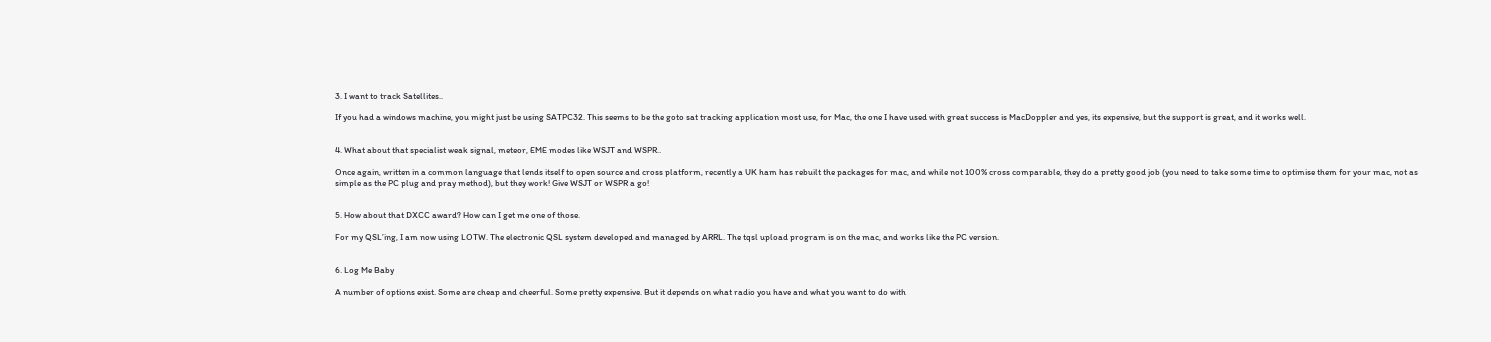3. I want to track Satellites..

If you had a windows machine, you might just be using SATPC32. This seems to be the goto sat tracking application most use, for Mac, the one I have used with great success is MacDoppler and yes, its expensive, but the support is great, and it works well.


4. What about that specialist weak signal, meteor, EME modes like WSJT and WSPR..

Once again, written in a common language that lends itself to open source and cross platform, recently a UK ham has rebuilt the packages for mac, and while not 100% cross comparable, they do a pretty good job (you need to take some time to optimise them for your mac, not as simple as the PC plug and pray method), but they work! Give WSJT or WSPR a go!


5. How about that DXCC award? How can I get me one of those.

For my QSL’ing, I am now using LOTW. The electronic QSL system developed and managed by ARRL. The tqsl upload program is on the mac, and works like the PC version.


6. Log Me Baby

A number of options exist. Some are cheap and cheerful. Some pretty expensive. But it depends on what radio you have and what you want to do with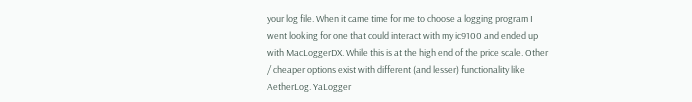your log file. When it came time for me to choose a logging program I went looking for one that could interact with my ic9100 and ended up with MacLoggerDX. While this is at the high end of the price scale. Other / cheaper options exist with different (and lesser) functionality like AetherLog. YaLogger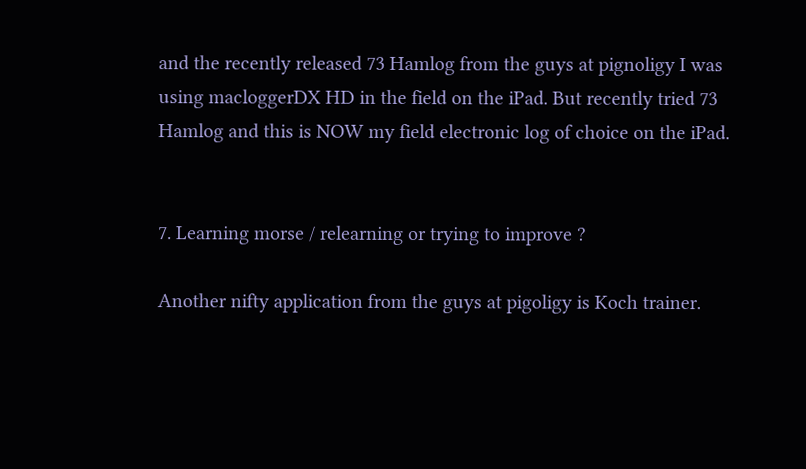and the recently released 73 Hamlog from the guys at pignoligy I was using macloggerDX HD in the field on the iPad. But recently tried 73 Hamlog and this is NOW my field electronic log of choice on the iPad.


7. Learning morse / relearning or trying to improve ?

Another nifty application from the guys at pigoligy is Koch trainer.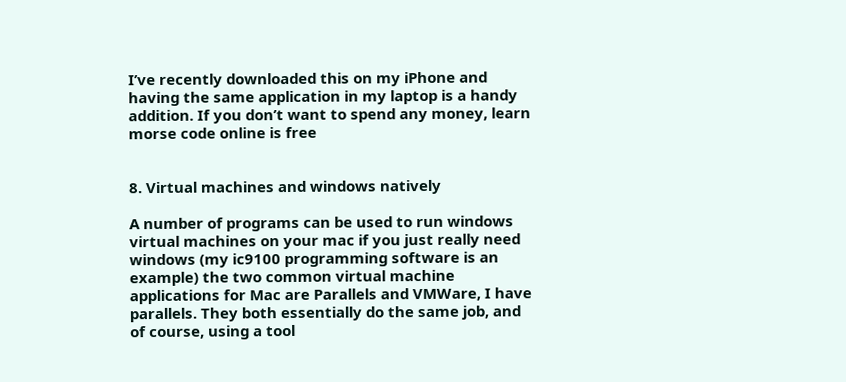I’ve recently downloaded this on my iPhone and having the same application in my laptop is a handy addition. If you don’t want to spend any money, learn morse code online is free


8. Virtual machines and windows natively

A number of programs can be used to run windows virtual machines on your mac if you just really need windows (my ic9100 programming software is an example) the two common virtual machine applications for Mac are Parallels and VMWare, I have parallels. They both essentially do the same job, and of course, using a tool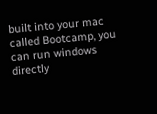built into your mac called Bootcamp, you can run windows directly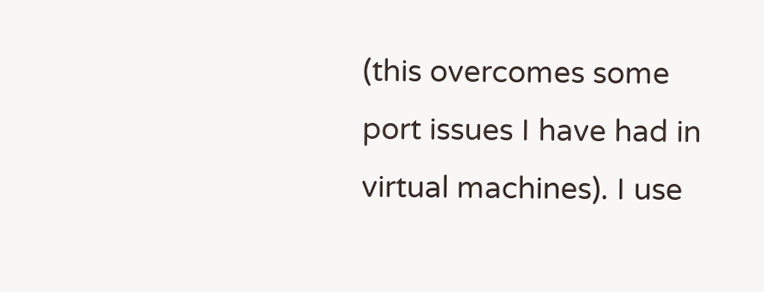(this overcomes some port issues I have had in virtual machines). I use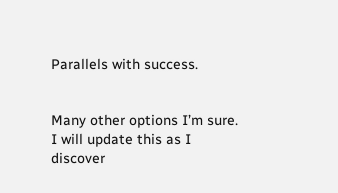Parallels with success.


Many other options I’m sure. I will update this as I discover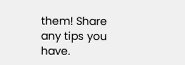them! Share any tips you have.